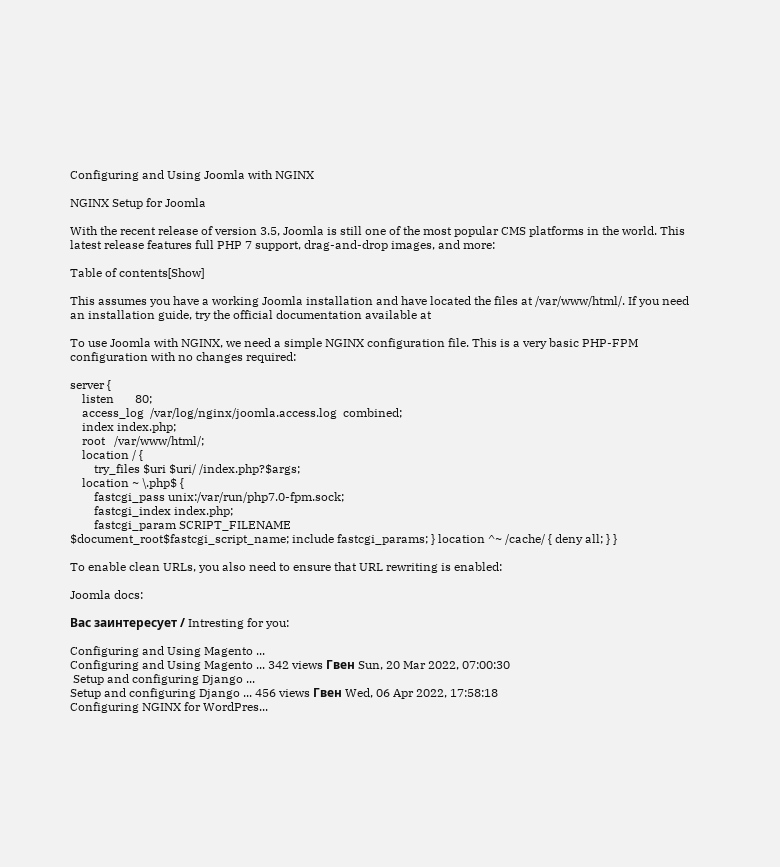Configuring and Using Joomla with NGINX

NGINX Setup for Joomla

With the recent release of version 3.5, Joomla is still one of the most popular CMS platforms in the world. This latest release features full PHP 7 support, drag-and-drop images, and more:

Table of contents[Show]

This assumes you have a working Joomla installation and have located the files at /var/www/html/. If you need an installation guide, try the official documentation available at

To use Joomla with NGINX, we need a simple NGINX configuration file. This is a very basic PHP-FPM configuration with no changes required:

server {
    listen       80;
    access_log  /var/log/nginx/joomla.access.log  combined;
    index index.php;
    root   /var/www/html/;
    location / {
        try_files $uri $uri/ /index.php?$args;
    location ~ \.php$ {
        fastcgi_pass unix:/var/run/php7.0-fpm.sock;
        fastcgi_index index.php;
        fastcgi_param SCRIPT_FILENAME
$document_root$fastcgi_script_name; include fastcgi_params; } location ^~ /cache/ { deny all; } }

To enable clean URLs, you also need to ensure that URL rewriting is enabled:

Joomla docs:

Вас заинтересует / Intresting for you:

Configuring and Using Magento ...
Configuring and Using Magento ... 342 views Гвен Sun, 20 Mar 2022, 07:00:30
 Setup and configuring Django ...
Setup and configuring Django ... 456 views Гвен Wed, 06 Apr 2022, 17:58:18
Configuring NGINX for WordPres...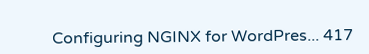Configuring NGINX for WordPres... 417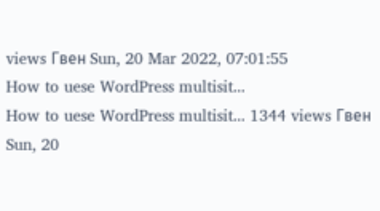views Гвен Sun, 20 Mar 2022, 07:01:55
How to uese WordPress multisit...
How to uese WordPress multisit... 1344 views Гвен Sun, 20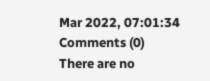Mar 2022, 07:01:34
Comments (0)
There are no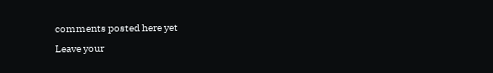comments posted here yet
Leave your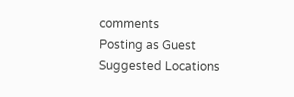comments
Posting as Guest
Suggested Locations